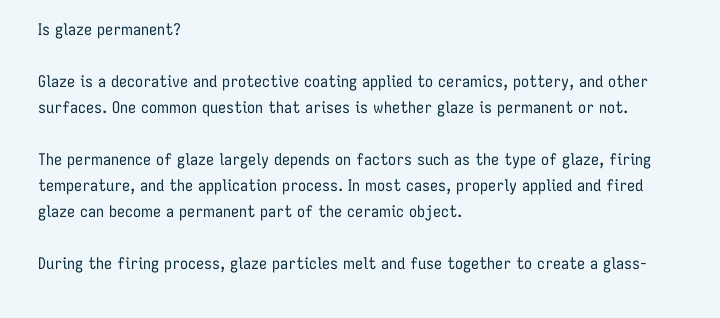Is glaze permanent?

Glaze is a decorative and protective coating applied to ceramics, pottery, and other surfaces. One common question that arises is whether glaze is permanent or not.

The permanence of glaze largely depends on factors such as the type of glaze, firing temperature, and the application process. In most cases, properly applied and fired glaze can become a permanent part of the ceramic object.

During the firing process, glaze particles melt and fuse together to create a glass-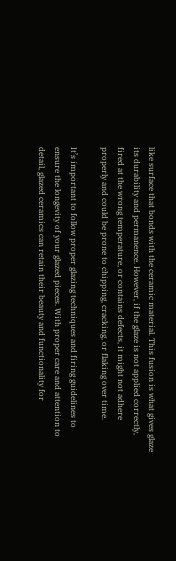like surface that bonds with the ceramic material. This fusion is what gives glaze its durability and permanence. However, if the glaze is not applied correctly, fired at the wrong temperature, or contains defects, it might not adhere properly and could be prone to chipping, cracking, or flaking over time.

It’s important to follow proper glazing techniques and firing guidelines to ensure the longevity of your glazed pieces. With proper care and attention to detail, glazed ceramics can retain their beauty and functionality for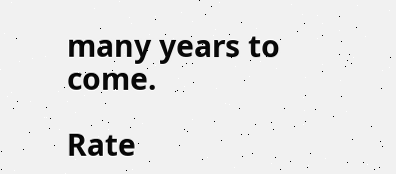many years to come.

Rate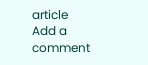article
Add a comment